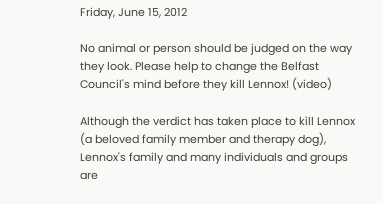Friday, June 15, 2012

No animal or person should be judged on the way they look. Please help to change the Belfast Council's mind before they kill Lennox! (video)

Although the verdict has taken place to kill Lennox (a beloved family member and therapy dog), Lennox's family and many individuals and groups are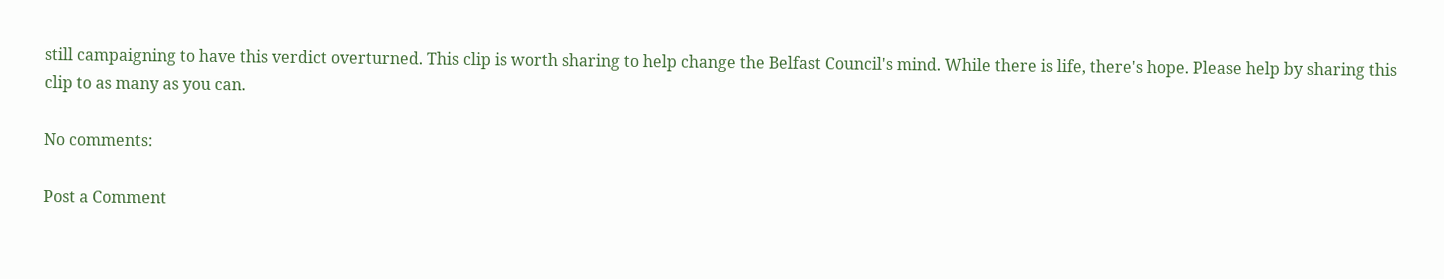still campaigning to have this verdict overturned. This clip is worth sharing to help change the Belfast Council's mind. While there is life, there's hope. Please help by sharing this clip to as many as you can.

No comments:

Post a Comment